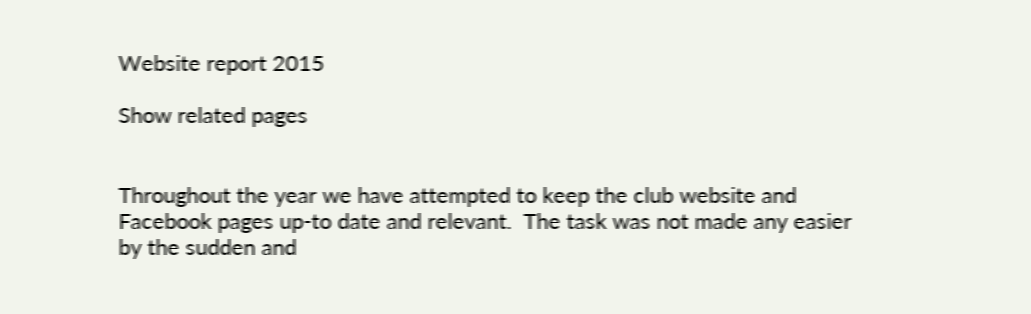Website report 2015

Show related pages


Throughout the year we have attempted to keep the club website and Facebook pages up-to date and relevant.  The task was not made any easier by the sudden and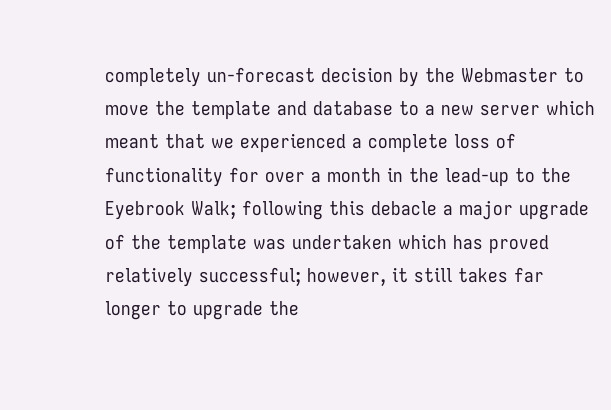completely un-forecast decision by the Webmaster to move the template and database to a new server which meant that we experienced a complete loss of functionality for over a month in the lead-up to the Eyebrook Walk; following this debacle a major upgrade of the template was undertaken which has proved relatively successful; however, it still takes far longer to upgrade the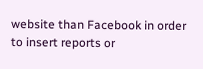website than Facebook in order to insert reports or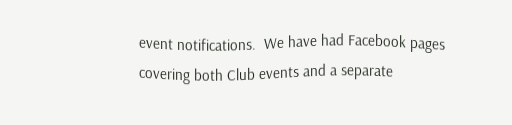event notifications.  We have had Facebook pages covering both Club events and a separate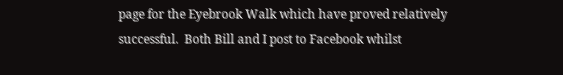page for the Eyebrook Walk which have proved relatively successful.  Both Bill and I post to Facebook whilst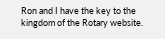Ron and I have the key to the kingdom of the Rotary website.